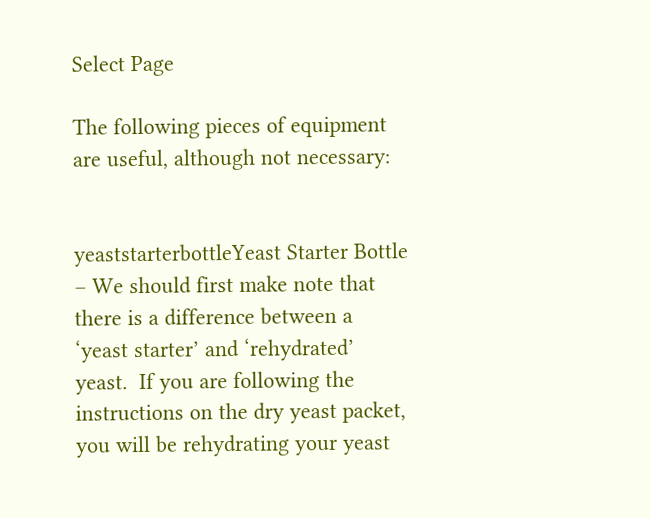Select Page

The following pieces of equipment are useful, although not necessary:


yeaststarterbottleYeast Starter Bottle – We should first make note that there is a difference between a ‘yeast starter’ and ‘rehydrated’ yeast.  If you are following the instructions on the dry yeast packet, you will be rehydrating your yeast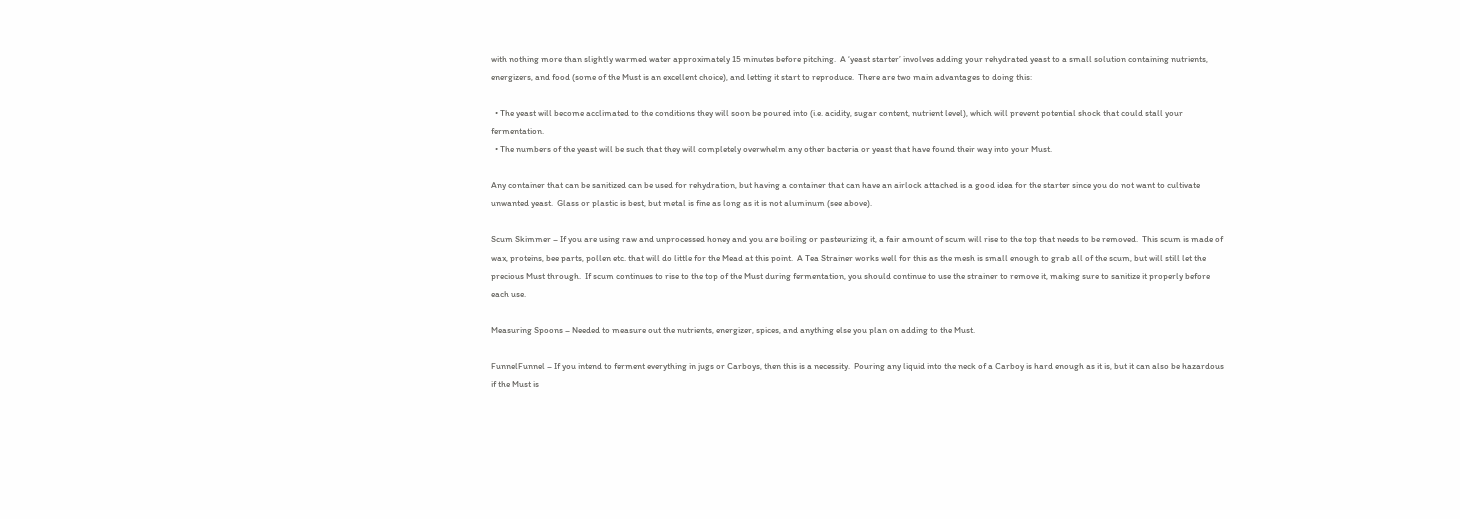with nothing more than slightly warmed water approximately 15 minutes before pitching.  A ‘yeast starter’ involves adding your rehydrated yeast to a small solution containing nutrients, energizers, and food (some of the Must is an excellent choice), and letting it start to reproduce.  There are two main advantages to doing this:

  • The yeast will become acclimated to the conditions they will soon be poured into (i.e. acidity, sugar content, nutrient level), which will prevent potential shock that could stall your fermentation.
  • The numbers of the yeast will be such that they will completely overwhelm any other bacteria or yeast that have found their way into your Must.

Any container that can be sanitized can be used for rehydration, but having a container that can have an airlock attached is a good idea for the starter since you do not want to cultivate unwanted yeast.  Glass or plastic is best, but metal is fine as long as it is not aluminum (see above).

Scum Skimmer – If you are using raw and unprocessed honey and you are boiling or pasteurizing it, a fair amount of scum will rise to the top that needs to be removed.  This scum is made of wax, proteins, bee parts, pollen etc. that will do little for the Mead at this point.  A Tea Strainer works well for this as the mesh is small enough to grab all of the scum, but will still let the precious Must through.  If scum continues to rise to the top of the Must during fermentation, you should continue to use the strainer to remove it, making sure to sanitize it properly before each use.

Measuring Spoons – Needed to measure out the nutrients, energizer, spices, and anything else you plan on adding to the Must.

FunnelFunnel – If you intend to ferment everything in jugs or Carboys, then this is a necessity.  Pouring any liquid into the neck of a Carboy is hard enough as it is, but it can also be hazardous if the Must is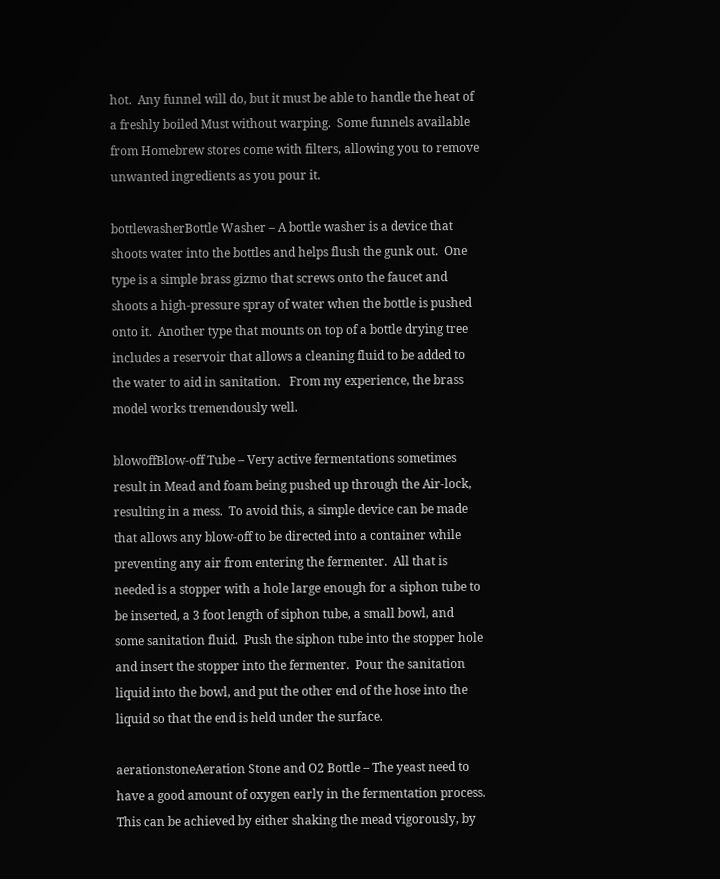hot.  Any funnel will do, but it must be able to handle the heat of a freshly boiled Must without warping.  Some funnels available from Homebrew stores come with filters, allowing you to remove unwanted ingredients as you pour it.

bottlewasherBottle Washer – A bottle washer is a device that shoots water into the bottles and helps flush the gunk out.  One type is a simple brass gizmo that screws onto the faucet and shoots a high-pressure spray of water when the bottle is pushed onto it.  Another type that mounts on top of a bottle drying tree includes a reservoir that allows a cleaning fluid to be added to the water to aid in sanitation.   From my experience, the brass model works tremendously well.

blowoffBlow-off Tube – Very active fermentations sometimes result in Mead and foam being pushed up through the Air-lock, resulting in a mess.  To avoid this, a simple device can be made that allows any blow-off to be directed into a container while preventing any air from entering the fermenter.  All that is needed is a stopper with a hole large enough for a siphon tube to be inserted, a 3 foot length of siphon tube, a small bowl, and some sanitation fluid.  Push the siphon tube into the stopper hole and insert the stopper into the fermenter.  Pour the sanitation liquid into the bowl, and put the other end of the hose into the liquid so that the end is held under the surface.

aerationstoneAeration Stone and O2 Bottle – The yeast need to have a good amount of oxygen early in the fermentation process.  This can be achieved by either shaking the mead vigorously, by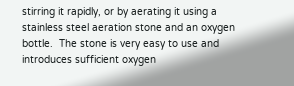stirring it rapidly, or by aerating it using a stainless steel aeration stone and an oxygen bottle.  The stone is very easy to use and introduces sufficient oxygen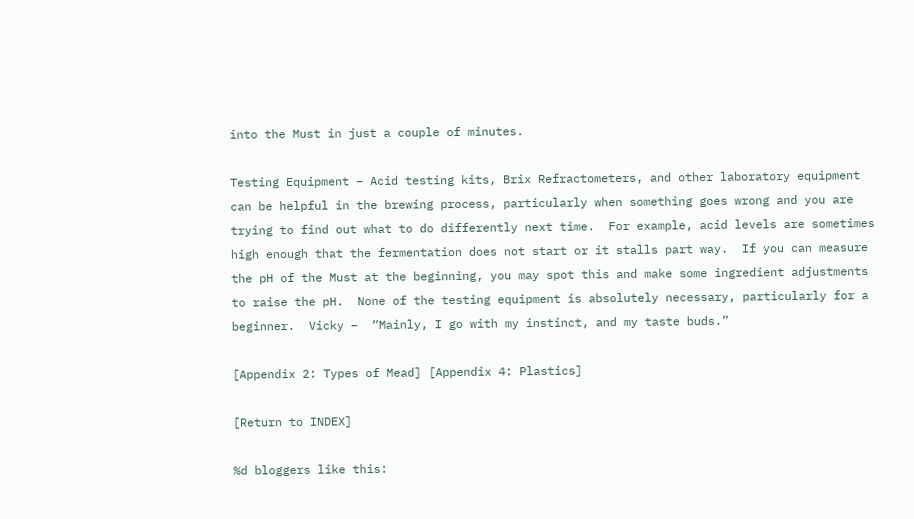into the Must in just a couple of minutes.

Testing Equipment – Acid testing kits, Brix Refractometers, and other laboratory equipment can be helpful in the brewing process, particularly when something goes wrong and you are trying to find out what to do differently next time.  For example, acid levels are sometimes high enough that the fermentation does not start or it stalls part way.  If you can measure the pH of the Must at the beginning, you may spot this and make some ingredient adjustments to raise the pH.  None of the testing equipment is absolutely necessary, particularly for a beginner.  Vicky –  “Mainly, I go with my instinct, and my taste buds.”

[Appendix 2: Types of Mead] [Appendix 4: Plastics]

[Return to INDEX]

%d bloggers like this: